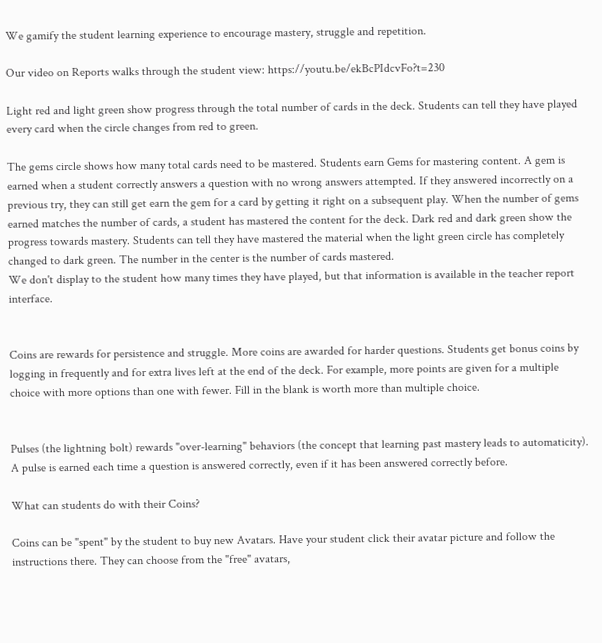We gamify the student learning experience to encourage mastery, struggle and repetition.

Our video on Reports walks through the student view: https://youtu.be/ekBcPIdcvFo?t=230

Light red and light green show progress through the total number of cards in the deck. Students can tell they have played every card when the circle changes from red to green.

The gems circle shows how many total cards need to be mastered. Students earn Gems for mastering content. A gem is earned when a student correctly answers a question with no wrong answers attempted. If they answered incorrectly on a previous try, they can still get earn the gem for a card by getting it right on a subsequent play. When the number of gems earned matches the number of cards, a student has mastered the content for the deck. Dark red and dark green show the progress towards mastery. Students can tell they have mastered the material when the light green circle has completely changed to dark green. The number in the center is the number of cards mastered.
We don't display to the student how many times they have played, but that information is available in the teacher report interface.


Coins are rewards for persistence and struggle. More coins are awarded for harder questions. Students get bonus coins by logging in frequently and for extra lives left at the end of the deck. For example, more points are given for a multiple choice with more options than one with fewer. Fill in the blank is worth more than multiple choice.


Pulses (the lightning bolt) rewards "over-learning" behaviors (the concept that learning past mastery leads to automaticity). A pulse is earned each time a question is answered correctly, even if it has been answered correctly before.

What can students do with their Coins?

Coins can be "spent" by the student to buy new Avatars. Have your student click their avatar picture and follow the instructions there. They can choose from the "free" avatars,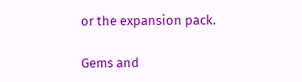or the expansion pack.

Gems and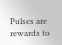Pulses are rewards to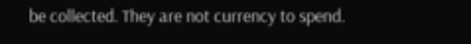be collected. They are not currency to spend.